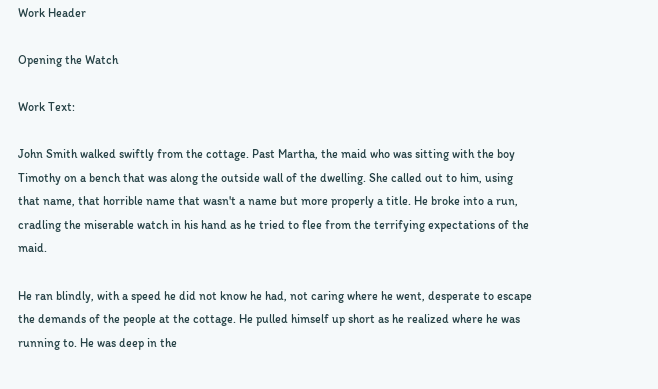Work Header

Opening the Watch

Work Text:

John Smith walked swiftly from the cottage. Past Martha, the maid who was sitting with the boy Timothy on a bench that was along the outside wall of the dwelling. She called out to him, using that name, that horrible name that wasn't a name but more properly a title. He broke into a run, cradling the miserable watch in his hand as he tried to flee from the terrifying expectations of the maid.

He ran blindly, with a speed he did not know he had, not caring where he went, desperate to escape the demands of the people at the cottage. He pulled himself up short as he realized where he was running to. He was deep in the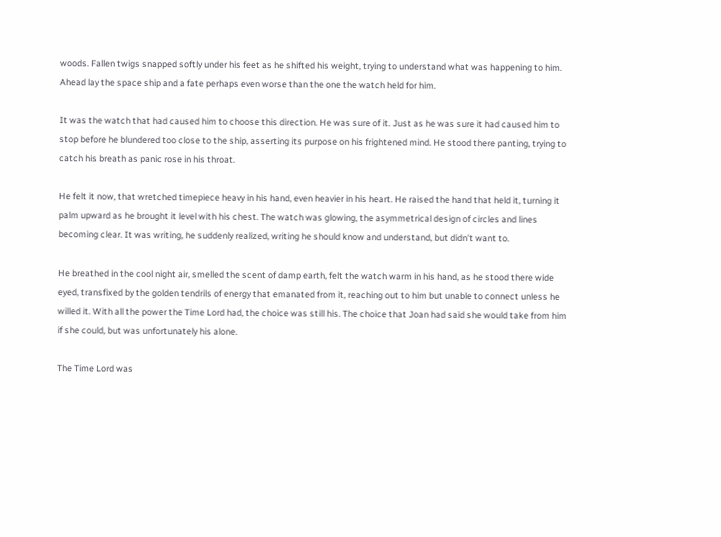woods. Fallen twigs snapped softly under his feet as he shifted his weight, trying to understand what was happening to him. Ahead lay the space ship and a fate perhaps even worse than the one the watch held for him.

It was the watch that had caused him to choose this direction. He was sure of it. Just as he was sure it had caused him to stop before he blundered too close to the ship, asserting its purpose on his frightened mind. He stood there panting, trying to catch his breath as panic rose in his throat.

He felt it now, that wretched timepiece heavy in his hand, even heavier in his heart. He raised the hand that held it, turning it palm upward as he brought it level with his chest. The watch was glowing, the asymmetrical design of circles and lines becoming clear. It was writing, he suddenly realized, writing he should know and understand, but didn't want to.

He breathed in the cool night air, smelled the scent of damp earth, felt the watch warm in his hand, as he stood there wide eyed, transfixed by the golden tendrils of energy that emanated from it, reaching out to him but unable to connect unless he willed it. With all the power the Time Lord had, the choice was still his. The choice that Joan had said she would take from him if she could, but was unfortunately his alone.

The Time Lord was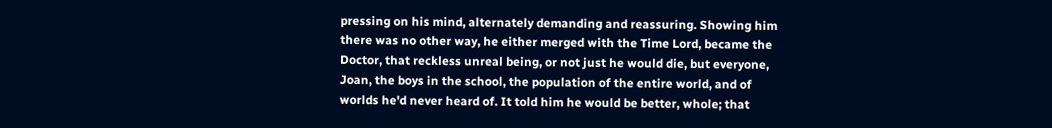pressing on his mind, alternately demanding and reassuring. Showing him there was no other way, he either merged with the Time Lord, became the Doctor, that reckless unreal being, or not just he would die, but everyone, Joan, the boys in the school, the population of the entire world, and of worlds he'd never heard of. It told him he would be better, whole; that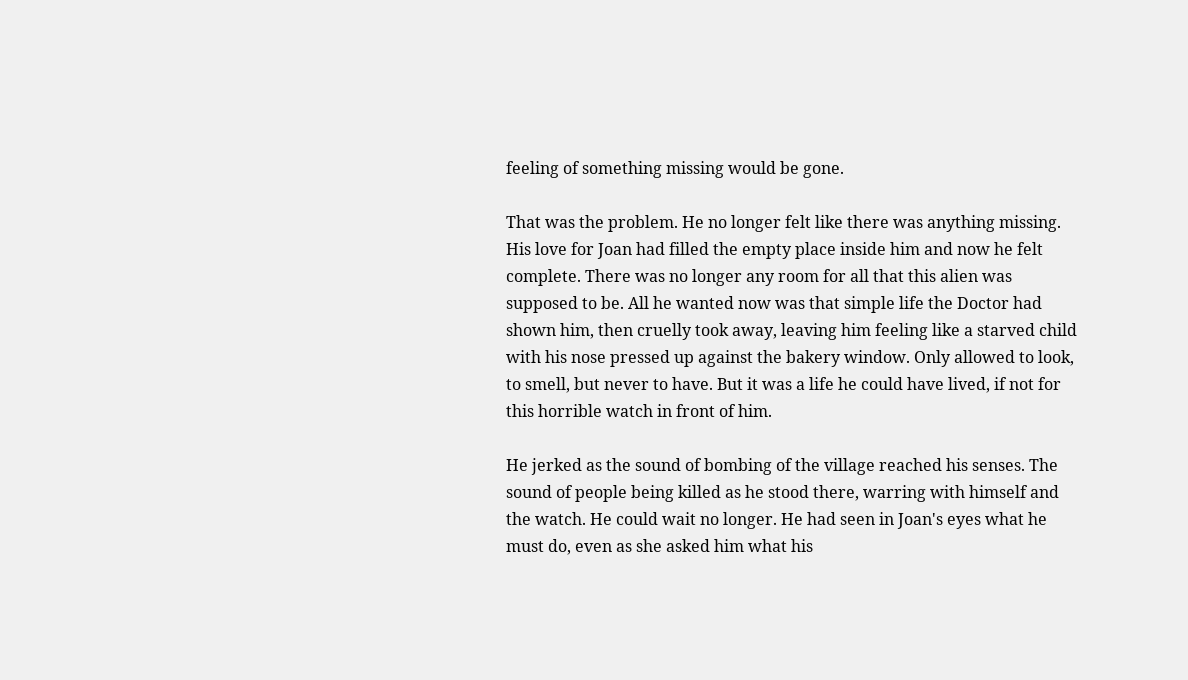feeling of something missing would be gone.

That was the problem. He no longer felt like there was anything missing. His love for Joan had filled the empty place inside him and now he felt complete. There was no longer any room for all that this alien was supposed to be. All he wanted now was that simple life the Doctor had shown him, then cruelly took away, leaving him feeling like a starved child with his nose pressed up against the bakery window. Only allowed to look, to smell, but never to have. But it was a life he could have lived, if not for this horrible watch in front of him.

He jerked as the sound of bombing of the village reached his senses. The sound of people being killed as he stood there, warring with himself and the watch. He could wait no longer. He had seen in Joan's eyes what he must do, even as she asked him what his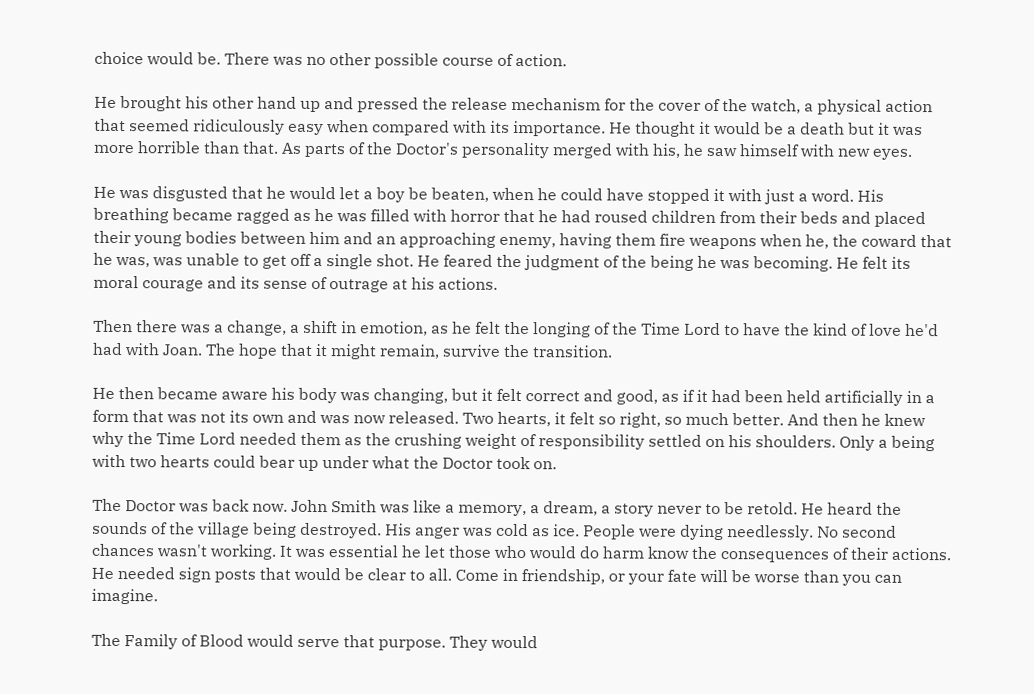choice would be. There was no other possible course of action.

He brought his other hand up and pressed the release mechanism for the cover of the watch, a physical action that seemed ridiculously easy when compared with its importance. He thought it would be a death but it was more horrible than that. As parts of the Doctor's personality merged with his, he saw himself with new eyes.

He was disgusted that he would let a boy be beaten, when he could have stopped it with just a word. His breathing became ragged as he was filled with horror that he had roused children from their beds and placed their young bodies between him and an approaching enemy, having them fire weapons when he, the coward that he was, was unable to get off a single shot. He feared the judgment of the being he was becoming. He felt its moral courage and its sense of outrage at his actions.

Then there was a change, a shift in emotion, as he felt the longing of the Time Lord to have the kind of love he'd had with Joan. The hope that it might remain, survive the transition.

He then became aware his body was changing, but it felt correct and good, as if it had been held artificially in a form that was not its own and was now released. Two hearts, it felt so right, so much better. And then he knew why the Time Lord needed them as the crushing weight of responsibility settled on his shoulders. Only a being with two hearts could bear up under what the Doctor took on.

The Doctor was back now. John Smith was like a memory, a dream, a story never to be retold. He heard the sounds of the village being destroyed. His anger was cold as ice. People were dying needlessly. No second chances wasn't working. It was essential he let those who would do harm know the consequences of their actions. He needed sign posts that would be clear to all. Come in friendship, or your fate will be worse than you can imagine.

The Family of Blood would serve that purpose. They would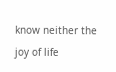know neither the joy of life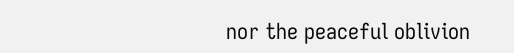nor the peaceful oblivion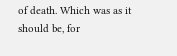of death. Which was as it should be, for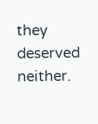they deserved neither.